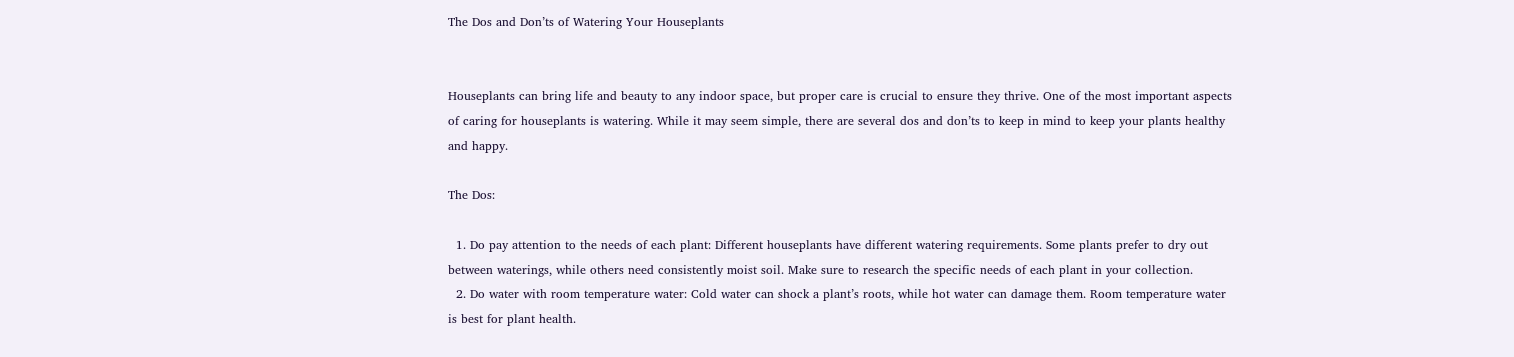The Dos and Don’ts of Watering Your Houseplants


Houseplants can bring life and beauty to any indoor space, but proper care is crucial to ensure they thrive. One of the most important aspects of caring for houseplants is watering. While it may seem simple, there are several dos and don’ts to keep in mind to keep your plants healthy and happy.

The Dos:

  1. Do pay attention to the needs of each plant: Different houseplants have different watering requirements. Some plants prefer to dry out between waterings, while others need consistently moist soil. Make sure to research the specific needs of each plant in your collection.
  2. Do water with room temperature water: Cold water can shock a plant’s roots, while hot water can damage them. Room temperature water is best for plant health.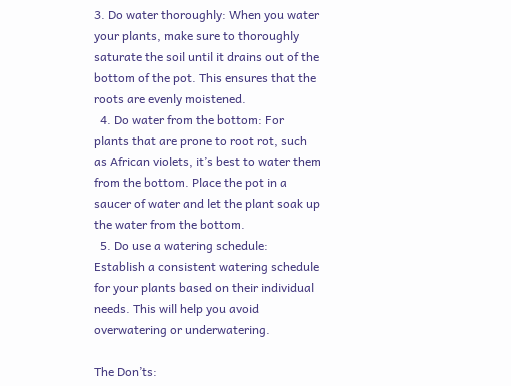3. Do water thoroughly: When you water your plants, make sure to thoroughly saturate the soil until it drains out of the bottom of the pot. This ensures that the roots are evenly moistened.
  4. Do water from the bottom: For plants that are prone to root rot, such as African violets, it’s best to water them from the bottom. Place the pot in a saucer of water and let the plant soak up the water from the bottom.
  5. Do use a watering schedule: Establish a consistent watering schedule for your plants based on their individual needs. This will help you avoid overwatering or underwatering.

The Don’ts: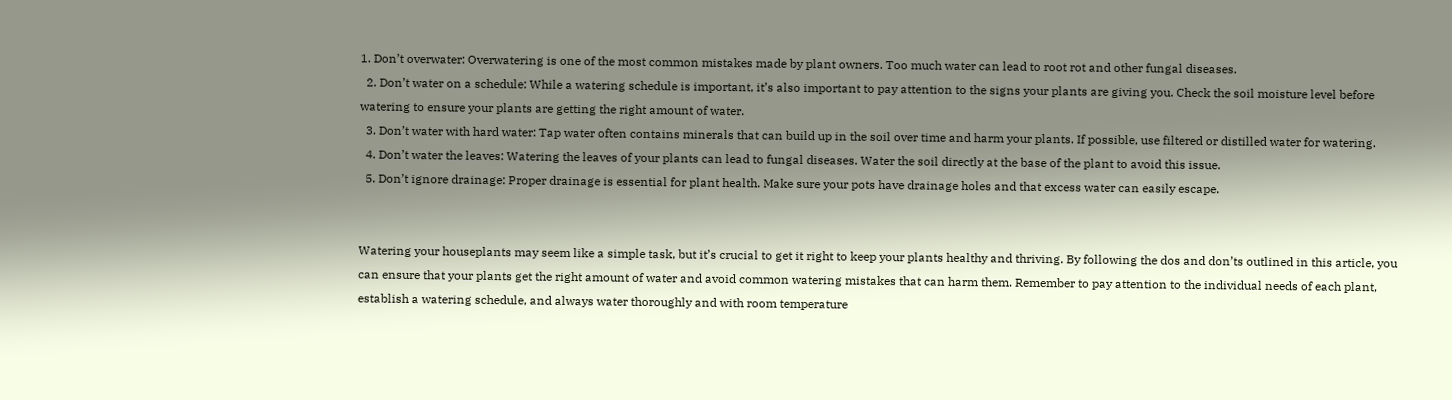1. Don’t overwater: Overwatering is one of the most common mistakes made by plant owners. Too much water can lead to root rot and other fungal diseases.
  2. Don’t water on a schedule: While a watering schedule is important, it’s also important to pay attention to the signs your plants are giving you. Check the soil moisture level before watering to ensure your plants are getting the right amount of water.
  3. Don’t water with hard water: Tap water often contains minerals that can build up in the soil over time and harm your plants. If possible, use filtered or distilled water for watering.
  4. Don’t water the leaves: Watering the leaves of your plants can lead to fungal diseases. Water the soil directly at the base of the plant to avoid this issue.
  5. Don’t ignore drainage: Proper drainage is essential for plant health. Make sure your pots have drainage holes and that excess water can easily escape.


Watering your houseplants may seem like a simple task, but it’s crucial to get it right to keep your plants healthy and thriving. By following the dos and don’ts outlined in this article, you can ensure that your plants get the right amount of water and avoid common watering mistakes that can harm them. Remember to pay attention to the individual needs of each plant, establish a watering schedule, and always water thoroughly and with room temperature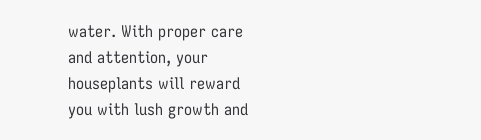water. With proper care and attention, your houseplants will reward you with lush growth and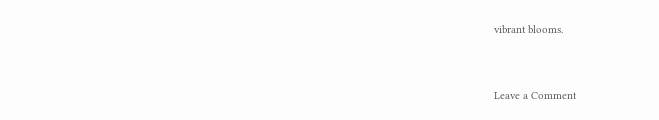vibrant blooms.


Leave a Comment